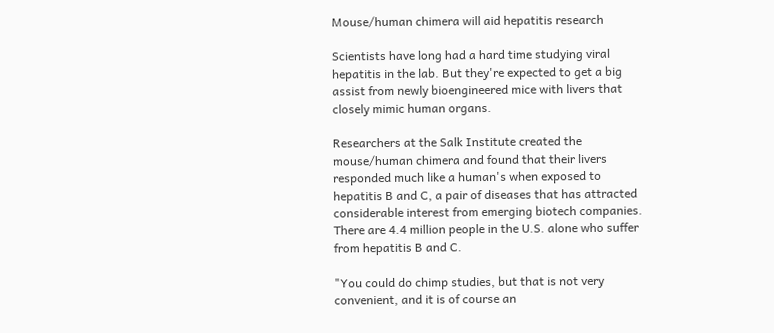Mouse/human chimera will aid hepatitis research

Scientists have long had a hard time studying viral hepatitis in the lab. But they're expected to get a big assist from newly bioengineered mice with livers that closely mimic human organs.

Researchers at the Salk Institute created the mouse/human chimera and found that their livers responded much like a human's when exposed to hepatitis B and C, a pair of diseases that has attracted considerable interest from emerging biotech companies. There are 4.4 million people in the U.S. alone who suffer from hepatitis B and C.

"You could do chimp studies, but that is not very convenient, and it is of course an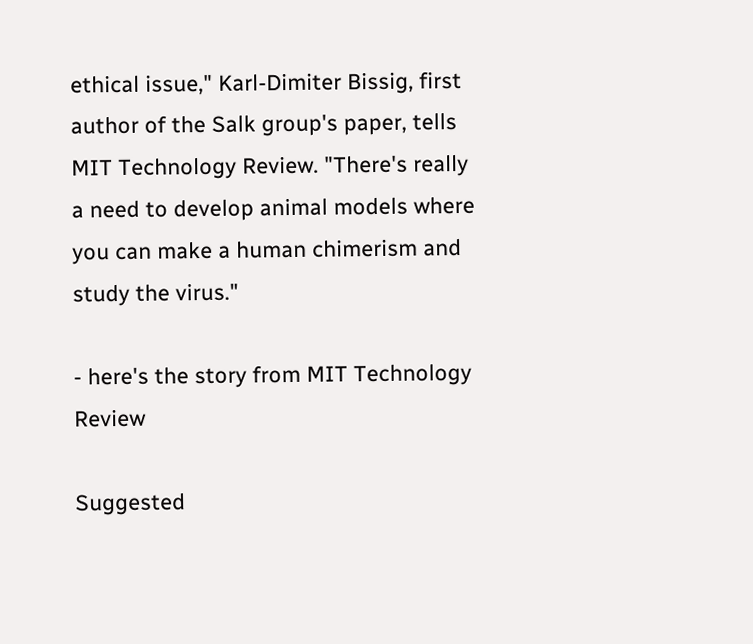ethical issue," Karl-Dimiter Bissig, first author of the Salk group's paper, tells MIT Technology Review. "There's really a need to develop animal models where you can make a human chimerism and study the virus."

- here's the story from MIT Technology Review

Suggested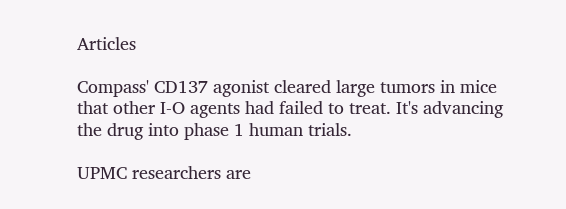Articles

Compass' CD137 agonist cleared large tumors in mice that other I-O agents had failed to treat. It's advancing the drug into phase 1 human trials.

UPMC researchers are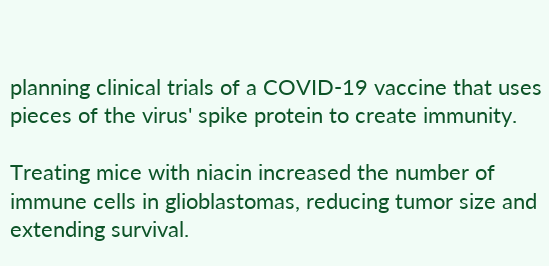planning clinical trials of a COVID-19 vaccine that uses pieces of the virus' spike protein to create immunity.

Treating mice with niacin increased the number of immune cells in glioblastomas, reducing tumor size and extending survival.